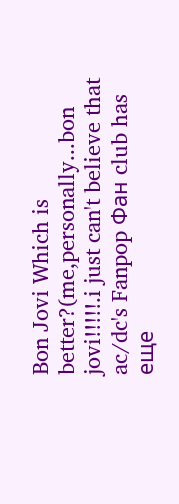Bon Jovi Which is better?(me,personally...bon jovi!!!!!.i just can't believe that ac/dc's Fanpop Фан club has еще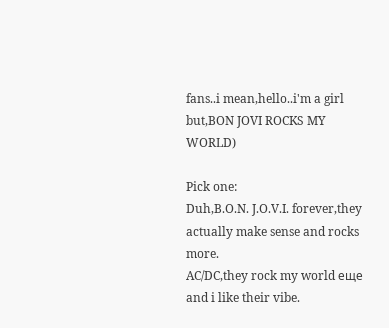fans..i mean,hello..i'm a girl but,BON JOVI ROCKS MY WORLD)

Pick one:
Duh,B.O.N. J.O.V.I. forever,they actually make sense and rocks more.
AC/DC,they rock my world еще and i like their vibe.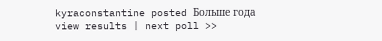kyraconstantine posted Больше года
view results | next poll >>